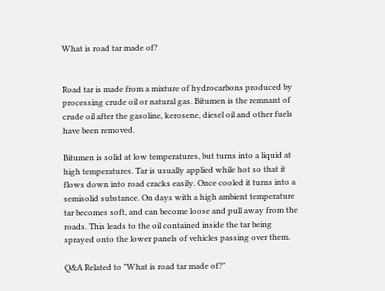What is road tar made of?


Road tar is made from a mixture of hydrocarbons produced by processing crude oil or natural gas. Bitumen is the remnant of crude oil after the gasoline, kerosene, diesel oil and other fuels have been removed.

Bitumen is solid at low temperatures, but turns into a liquid at high temperatures. Tar is usually applied while hot so that it flows down into road cracks easily. Once cooled it turns into a semisolid substance. On days with a high ambient temperature tar becomes soft, and can become loose and pull away from the roads. This leads to the oil contained inside the tar being sprayed onto the lower panels of vehicles passing over them.

Q&A Related to "What is road tar made of?"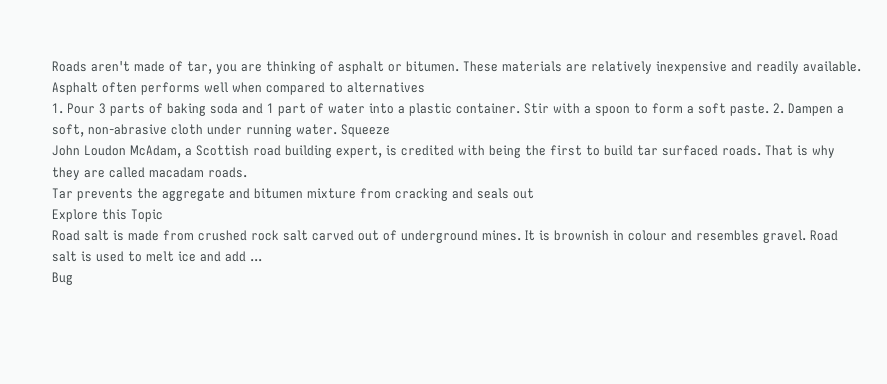Roads aren't made of tar, you are thinking of asphalt or bitumen. These materials are relatively inexpensive and readily available. Asphalt often performs well when compared to alternatives
1. Pour 3 parts of baking soda and 1 part of water into a plastic container. Stir with a spoon to form a soft paste. 2. Dampen a soft, non-abrasive cloth under running water. Squeeze
John Loudon McAdam, a Scottish road building expert, is credited with being the first to build tar surfaced roads. That is why they are called macadam roads.
Tar prevents the aggregate and bitumen mixture from cracking and seals out
Explore this Topic
Road salt is made from crushed rock salt carved out of underground mines. It is brownish in colour and resembles gravel. Road salt is used to melt ice and add ...
Bug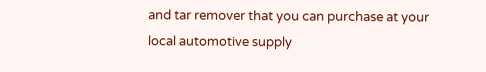and tar remover that you can purchase at your local automotive supply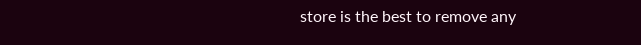store is the best to remove any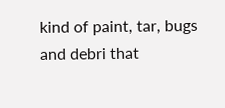kind of paint, tar, bugs and debri that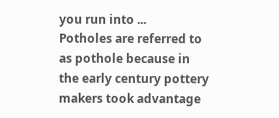you run into ...
Potholes are referred to as pothole because in the early century pottery makers took advantage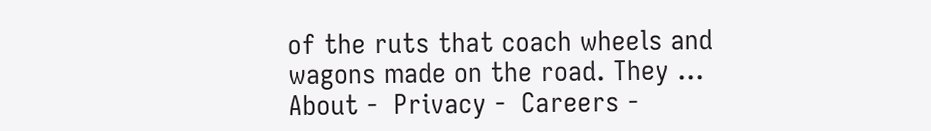of the ruts that coach wheels and wagons made on the road. They ...
About -  Privacy -  Careers -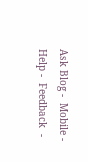Ask Blog -  Mobile -  Help -  Feedback  -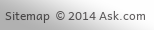Sitemap  © 2014 Ask.com